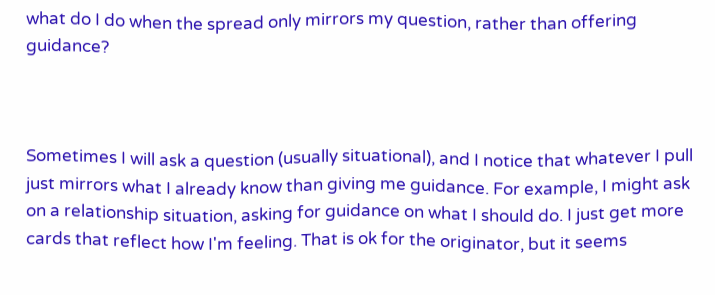what do I do when the spread only mirrors my question, rather than offering guidance?



Sometimes I will ask a question (usually situational), and I notice that whatever I pull just mirrors what I already know than giving me guidance. For example, I might ask on a relationship situation, asking for guidance on what I should do. I just get more cards that reflect how I'm feeling. That is ok for the originator, but it seems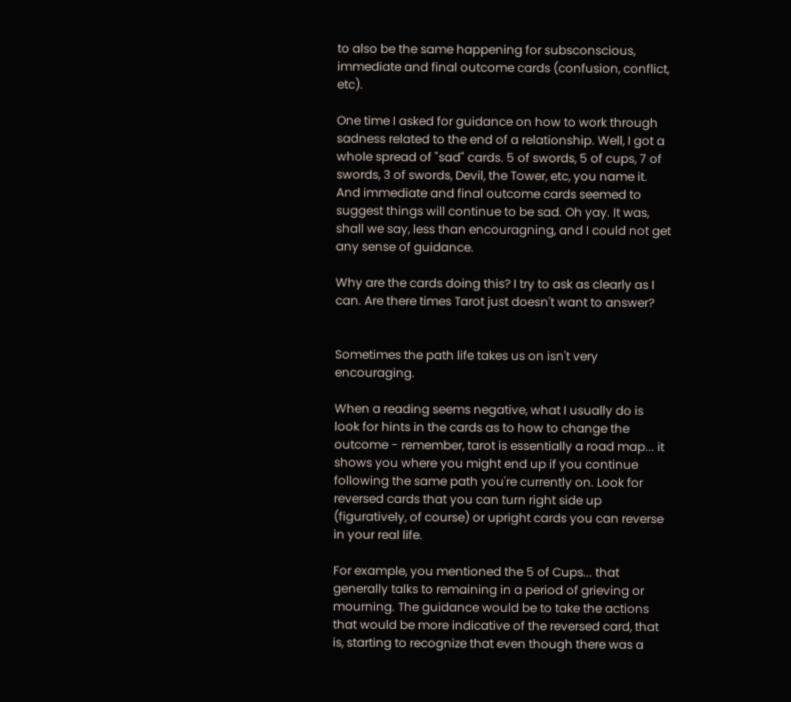to also be the same happening for subsconscious, immediate and final outcome cards (confusion, conflict, etc).

One time I asked for guidance on how to work through sadness related to the end of a relationship. Well, I got a whole spread of "sad" cards. 5 of swords, 5 of cups, 7 of swords, 3 of swords, Devil, the Tower, etc, you name it. And immediate and final outcome cards seemed to suggest things will continue to be sad. Oh yay. It was, shall we say, less than encouragning, and I could not get any sense of guidance.

Why are the cards doing this? I try to ask as clearly as I can. Are there times Tarot just doesn't want to answer?


Sometimes the path life takes us on isn't very encouraging.

When a reading seems negative, what I usually do is look for hints in the cards as to how to change the outcome - remember, tarot is essentially a road map... it shows you where you might end up if you continue following the same path you're currently on. Look for reversed cards that you can turn right side up (figuratively, of course) or upright cards you can reverse in your real life.

For example, you mentioned the 5 of Cups... that generally talks to remaining in a period of grieving or mourning. The guidance would be to take the actions that would be more indicative of the reversed card, that is, starting to recognize that even though there was a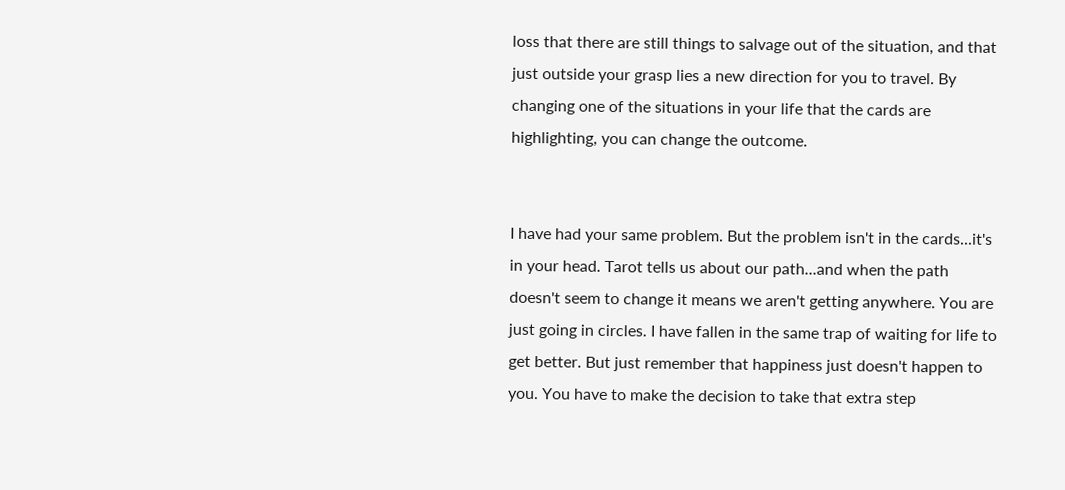loss that there are still things to salvage out of the situation, and that just outside your grasp lies a new direction for you to travel. By changing one of the situations in your life that the cards are highlighting, you can change the outcome.


I have had your same problem. But the problem isn't in the cards...it's in your head. Tarot tells us about our path...and when the path doesn't seem to change it means we aren't getting anywhere. You are just going in circles. I have fallen in the same trap of waiting for life to get better. But just remember that happiness just doesn't happen to you. You have to make the decision to take that extra step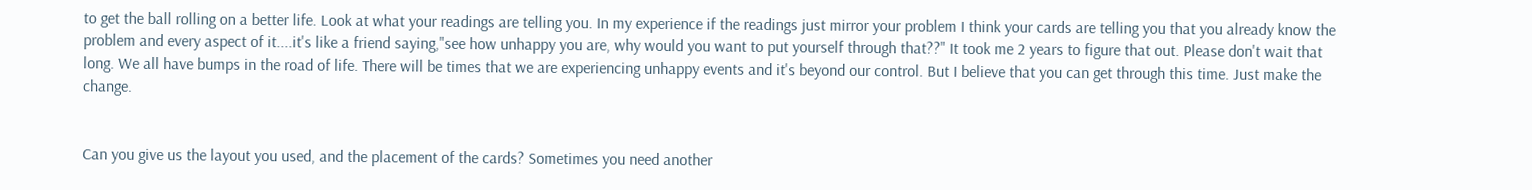to get the ball rolling on a better life. Look at what your readings are telling you. In my experience if the readings just mirror your problem I think your cards are telling you that you already know the problem and every aspect of it....it's like a friend saying,"see how unhappy you are, why would you want to put yourself through that??" It took me 2 years to figure that out. Please don't wait that long. We all have bumps in the road of life. There will be times that we are experiencing unhappy events and it's beyond our control. But I believe that you can get through this time. Just make the change.


Can you give us the layout you used, and the placement of the cards? Sometimes you need another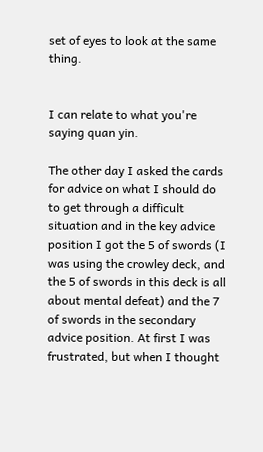set of eyes to look at the same thing.


I can relate to what you're saying quan yin.

The other day I asked the cards for advice on what I should do to get through a difficult situation and in the key advice position I got the 5 of swords (I was using the crowley deck, and the 5 of swords in this deck is all about mental defeat) and the 7 of swords in the secondary advice position. At first I was frustrated, but when I thought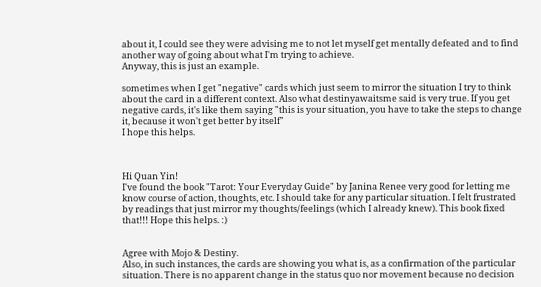about it, I could see they were advising me to not let myself get mentally defeated and to find another way of going about what I'm trying to achieve.
Anyway, this is just an example.

sometimes when I get "negative" cards which just seem to mirror the situation I try to think about the card in a different context. Also what destinyawaitsme said is very true. If you get negative cards, it's like them saying "this is your situation, you have to take the steps to change it, because it won't get better by itself"
I hope this helps.



Hi Quan Yin!
I've found the book "Tarot: Your Everyday Guide" by Janina Renee very good for letting me know course of action, thoughts, etc. I should take for any particular situation. I felt frustrated by readings that just mirror my thoughts/feelings (which I already knew). This book fixed that!!! Hope this helps. :)


Agree with Mojo & Destiny.
Also, in such instances, the cards are showing you what is, as a confirmation of the particular situation. There is no apparent change in the status quo nor movement because no decision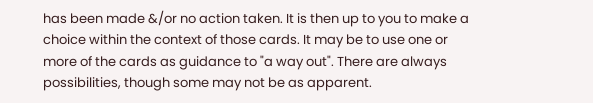has been made &/or no action taken. It is then up to you to make a choice within the context of those cards. It may be to use one or more of the cards as guidance to "a way out". There are always possibilities, though some may not be as apparent.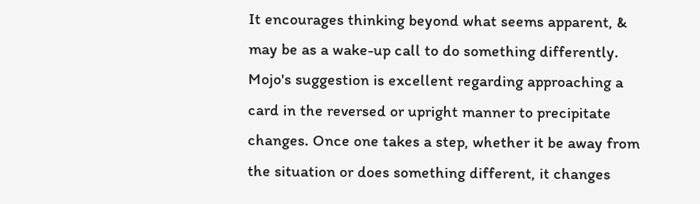It encourages thinking beyond what seems apparent, & may be as a wake-up call to do something differently.
Mojo's suggestion is excellent regarding approaching a card in the reversed or upright manner to precipitate changes. Once one takes a step, whether it be away from the situation or does something different, it changes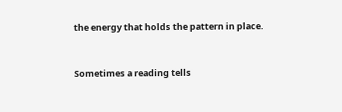the energy that holds the pattern in place.


Sometimes a reading tells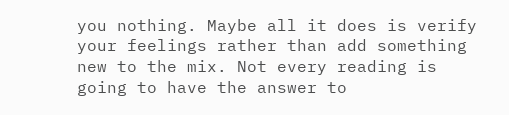you nothing. Maybe all it does is verify your feelings rather than add something new to the mix. Not every reading is going to have the answer to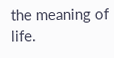the meaning of life.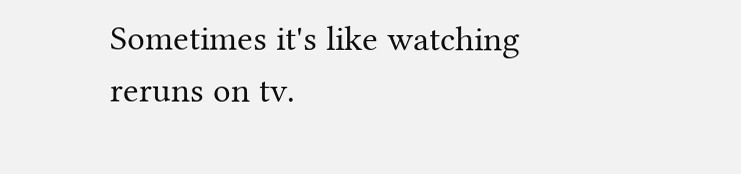Sometimes it's like watching reruns on tv.